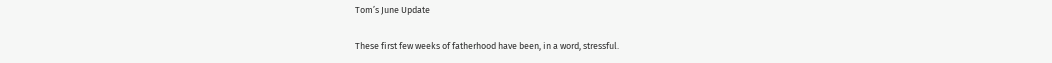Tom’s June Update

These first few weeks of fatherhood have been, in a word, stressful.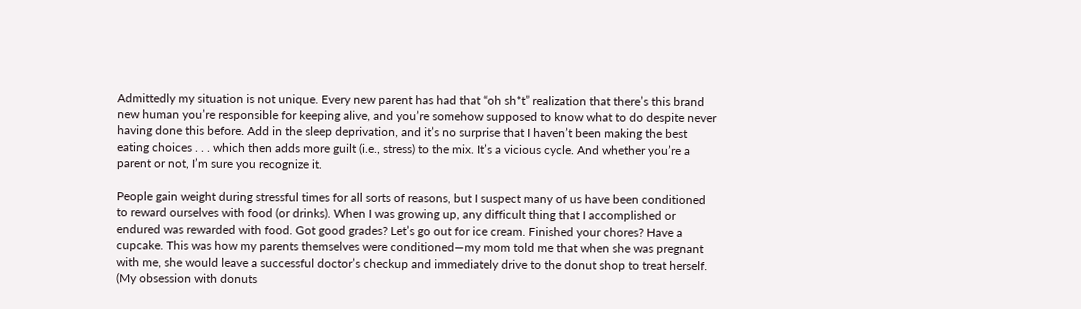Admittedly my situation is not unique. Every new parent has had that “oh sh*t” realization that there’s this brand new human you’re responsible for keeping alive, and you’re somehow supposed to know what to do despite never having done this before. Add in the sleep deprivation, and it’s no surprise that I haven’t been making the best eating choices . . . which then adds more guilt (i.e., stress) to the mix. It’s a vicious cycle. And whether you’re a parent or not, I’m sure you recognize it.

People gain weight during stressful times for all sorts of reasons, but I suspect many of us have been conditioned to reward ourselves with food (or drinks). When I was growing up, any difficult thing that I accomplished or endured was rewarded with food. Got good grades? Let’s go out for ice cream. Finished your chores? Have a cupcake. This was how my parents themselves were conditioned—my mom told me that when she was pregnant with me, she would leave a successful doctor’s checkup and immediately drive to the donut shop to treat herself. (My obsession with donuts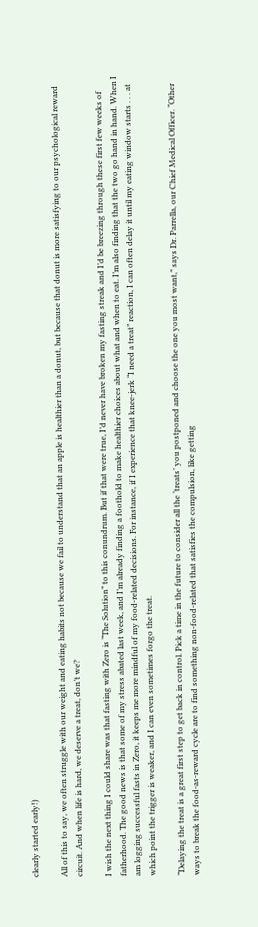clearly started early!)

All of this to say, we often struggle with our weight and eating habits not because we fail to understand that an apple is healthier than a donut, but because that donut is more satisfying to our psychological reward circuit. And when life is hard, we deserve a treat, don’t we?

I wish the next thing I could share was that fasting with Zero is “The Solution” to this conundrum. But if that were true, I’d never have broken my fasting streak and I’d be breezing through these first few weeks of fatherhood. The good news is that some of my stress abated last week, and I’m already finding a foothold to make healthier choices about what and when to eat. I’m also finding that the two go hand in hand. When I am logging successful fasts in Zero, it keeps me more mindful of my food-related decisions. For instance, if I experience that knee-jerk “I need a treat” reaction, I can often delay it until my eating window starts . . . at which point the trigger is weaker, and I can even sometimes forgo the treat.

“Delaying the treat is a great first step to get back in control. Pick a time in the future to consider all the ‘treats’ you postponed and choose the one you most want,” says Dr. Parrella, our Chief Medical Officer. “Other ways to break the food-as-reward cycle are to find something non-food-related that satisfies the compulsion, like getting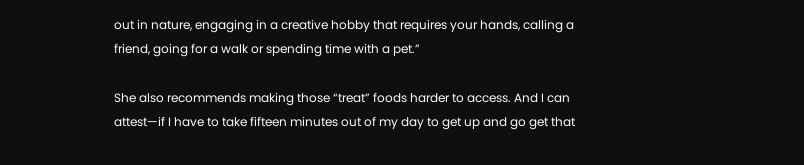out in nature, engaging in a creative hobby that requires your hands, calling a friend, going for a walk or spending time with a pet.”

She also recommends making those “treat” foods harder to access. And I can attest—if I have to take fifteen minutes out of my day to get up and go get that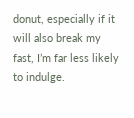donut, especially if it will also break my fast, I’m far less likely to indulge.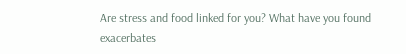Are stress and food linked for you? What have you found exacerbates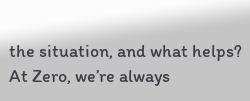the situation, and what helps? At Zero, we’re always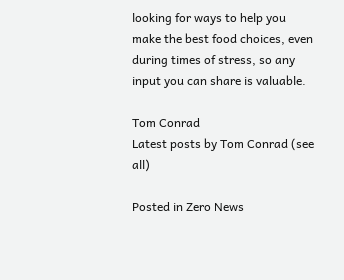looking for ways to help you make the best food choices, even during times of stress, so any input you can share is valuable.

Tom Conrad
Latest posts by Tom Conrad (see all)

Posted in Zero News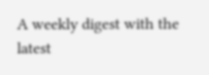A weekly digest with the latest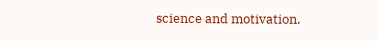science and motivation.